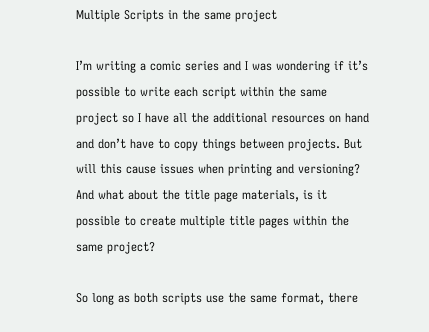Multiple Scripts in the same project

I’m writing a comic series and I was wondering if it’s possible to write each script within the same project so I have all the additional resources on hand and don’t have to copy things between projects. But will this cause issues when printing and versioning? And what about the title page materials, is it possible to create multiple title pages within the same project?

So long as both scripts use the same format, there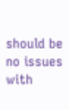should be no issues with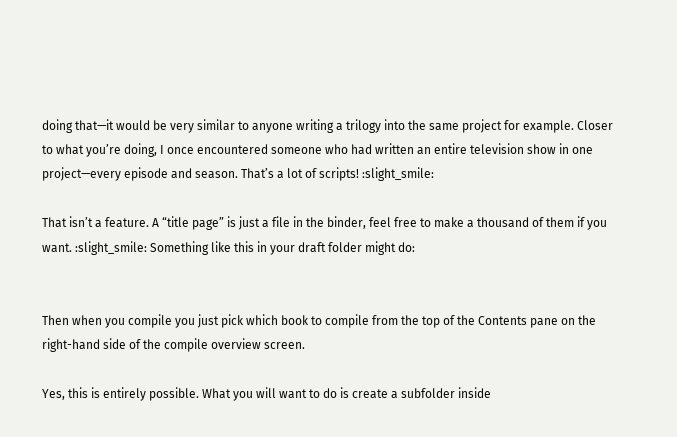doing that—it would be very similar to anyone writing a trilogy into the same project for example. Closer to what you’re doing, I once encountered someone who had written an entire television show in one project—every episode and season. That’s a lot of scripts! :slight_smile:

That isn’t a feature. A “title page” is just a file in the binder, feel free to make a thousand of them if you want. :slight_smile: Something like this in your draft folder might do:


Then when you compile you just pick which book to compile from the top of the Contents pane on the right-hand side of the compile overview screen.

Yes, this is entirely possible. What you will want to do is create a subfolder inside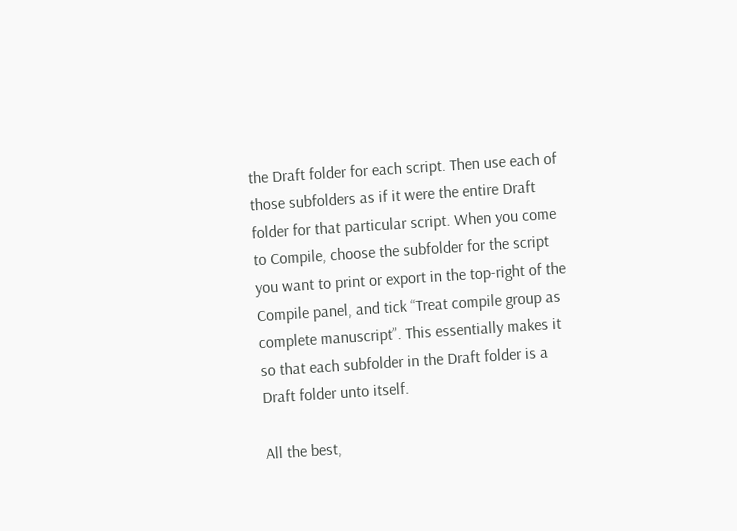the Draft folder for each script. Then use each of those subfolders as if it were the entire Draft folder for that particular script. When you come to Compile, choose the subfolder for the script you want to print or export in the top-right of the Compile panel, and tick “Treat compile group as complete manuscript”. This essentially makes it so that each subfolder in the Draft folder is a Draft folder unto itself.

All the best,